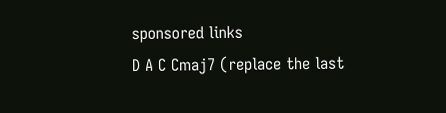sponsored links
D A C Cmaj7 (replace the last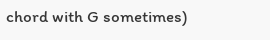chord with G sometimes)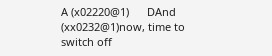A (x02220@1)      DAnd (xx0232@1)now, time to switch off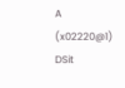A (x02220@1)       DSit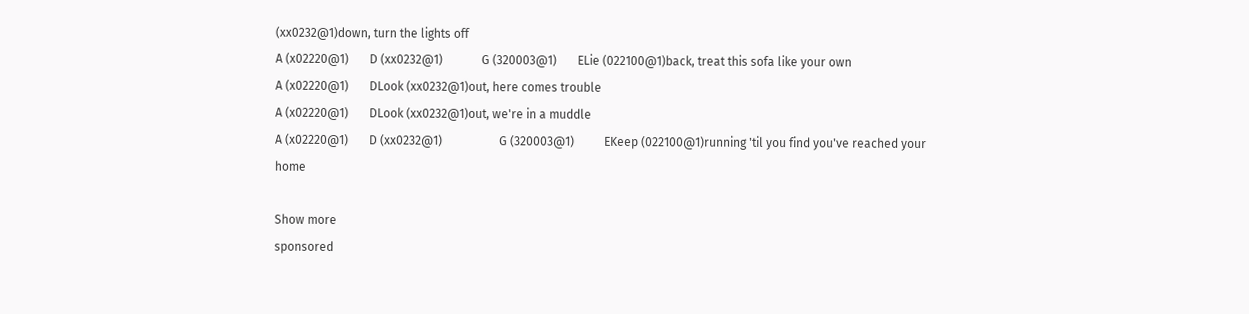(xx0232@1)down, turn the lights off
A (x02220@1)       D (xx0232@1)             G (320003@1)       ELie (022100@1)back, treat this sofa like your own
A (x02220@1)       DLook (xx0232@1)out, here comes trouble
A (x02220@1)       DLook (xx0232@1)out, we're in a muddle
A (x02220@1)       D (xx0232@1)                   G (320003@1)          EKeep (022100@1)running 'til you find you've reached your home

Show more
sponsored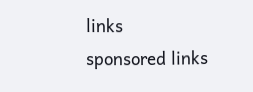links
sponsored links